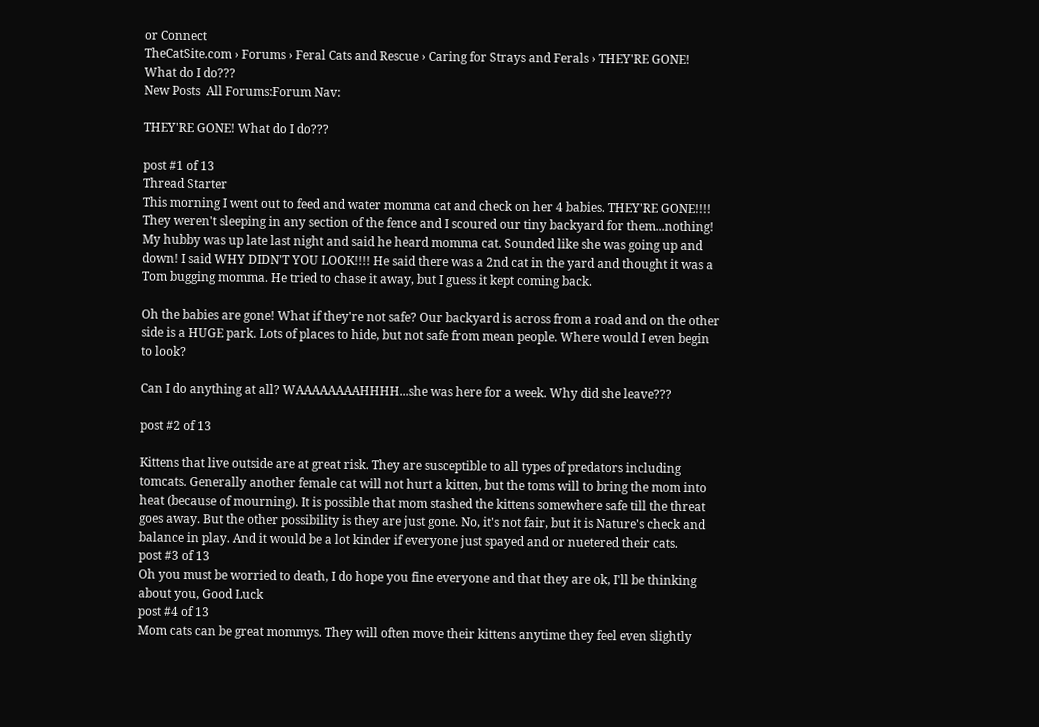or Connect
TheCatSite.com › Forums › Feral Cats and Rescue › Caring for Strays and Ferals › THEY'RE GONE! What do I do???
New Posts  All Forums:Forum Nav:

THEY'RE GONE! What do I do???

post #1 of 13
Thread Starter
This morning I went out to feed and water momma cat and check on her 4 babies. THEY'RE GONE!!!! They weren't sleeping in any section of the fence and I scoured our tiny backyard for them...nothing! My hubby was up late last night and said he heard momma cat. Sounded like she was going up and down! I said WHY DIDN'T YOU LOOK!!!! He said there was a 2nd cat in the yard and thought it was a Tom bugging momma. He tried to chase it away, but I guess it kept coming back.

Oh the babies are gone! What if they're not safe? Our backyard is across from a road and on the other side is a HUGE park. Lots of places to hide, but not safe from mean people. Where would I even begin to look?

Can I do anything at all? WAAAAAAAAHHHH...she was here for a week. Why did she leave???

post #2 of 13

Kittens that live outside are at great risk. They are susceptible to all types of predators including tomcats. Generally another female cat will not hurt a kitten, but the toms will to bring the mom into heat (because of mourning). It is possible that mom stashed the kittens somewhere safe till the threat goes away. But the other possibility is they are just gone. No, it's not fair, but it is Nature's check and balance in play. And it would be a lot kinder if everyone just spayed and or nuetered their cats.
post #3 of 13
Oh you must be worried to death, I do hope you fine everyone and that they are ok, I'll be thinking about you, Good Luck
post #4 of 13
Mom cats can be great mommys. They will often move their kittens anytime they feel even slightly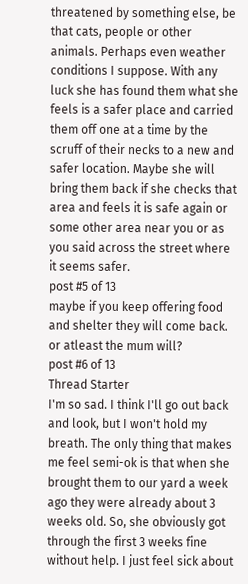threatened by something else, be that cats, people or other animals. Perhaps even weather conditions I suppose. With any luck she has found them what she feels is a safer place and carried them off one at a time by the scruff of their necks to a new and safer location. Maybe she will bring them back if she checks that area and feels it is safe again or some other area near you or as you said across the street where it seems safer.
post #5 of 13
maybe if you keep offering food and shelter they will come back. or atleast the mum will?
post #6 of 13
Thread Starter
I'm so sad. I think I'll go out back and look, but I won't hold my breath. The only thing that makes me feel semi-ok is that when she brought them to our yard a week ago they were already about 3 weeks old. So, she obviously got through the first 3 weeks fine without help. I just feel sick about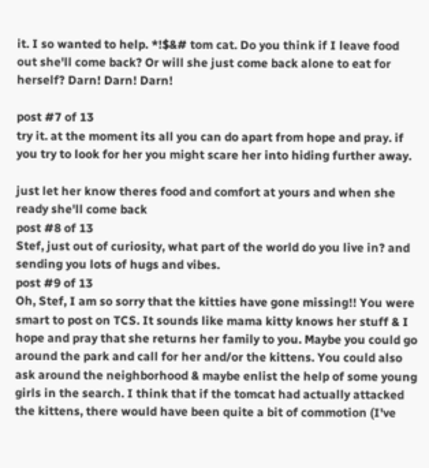it. I so wanted to help. *!$&# tom cat. Do you think if I leave food out she'll come back? Or will she just come back alone to eat for herself? Darn! Darn! Darn!

post #7 of 13
try it. at the moment its all you can do apart from hope and pray. if you try to look for her you might scare her into hiding further away.

just let her know theres food and comfort at yours and when she ready she'll come back
post #8 of 13
Stef, just out of curiosity, what part of the world do you live in? and sending you lots of hugs and vibes.
post #9 of 13
Oh, Stef, I am so sorry that the kitties have gone missing!! You were smart to post on TCS. It sounds like mama kitty knows her stuff & I hope and pray that she returns her family to you. Maybe you could go around the park and call for her and/or the kittens. You could also ask around the neighborhood & maybe enlist the help of some young girls in the search. I think that if the tomcat had actually attacked the kittens, there would have been quite a bit of commotion (I've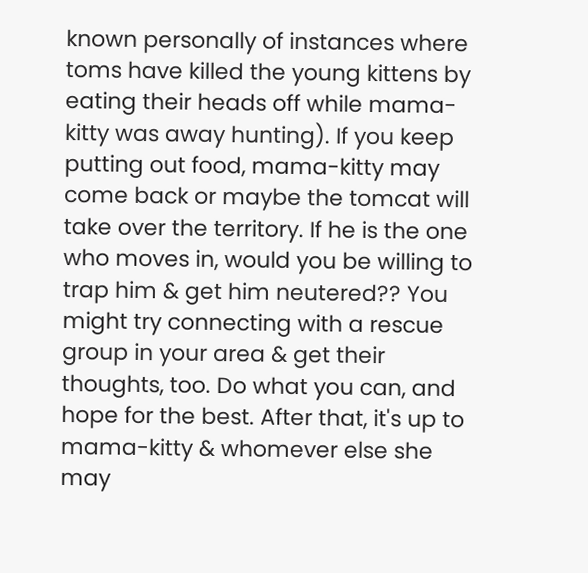known personally of instances where toms have killed the young kittens by eating their heads off while mama-kitty was away hunting). If you keep putting out food, mama-kitty may come back or maybe the tomcat will take over the territory. If he is the one who moves in, would you be willing to trap him & get him neutered?? You might try connecting with a rescue group in your area & get their thoughts, too. Do what you can, and hope for the best. After that, it's up to mama-kitty & whomever else she may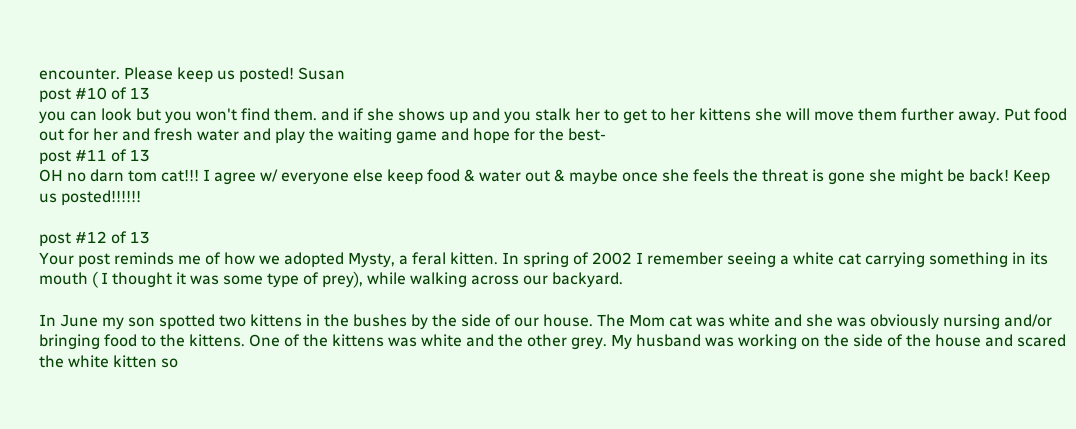encounter. Please keep us posted! Susan
post #10 of 13
you can look but you won't find them. and if she shows up and you stalk her to get to her kittens she will move them further away. Put food out for her and fresh water and play the waiting game and hope for the best-
post #11 of 13
OH no darn tom cat!!! I agree w/ everyone else keep food & water out & maybe once she feels the threat is gone she might be back! Keep us posted!!!!!!

post #12 of 13
Your post reminds me of how we adopted Mysty, a feral kitten. In spring of 2002 I remember seeing a white cat carrying something in its mouth ( I thought it was some type of prey), while walking across our backyard.

In June my son spotted two kittens in the bushes by the side of our house. The Mom cat was white and she was obviously nursing and/or bringing food to the kittens. One of the kittens was white and the other grey. My husband was working on the side of the house and scared the white kitten so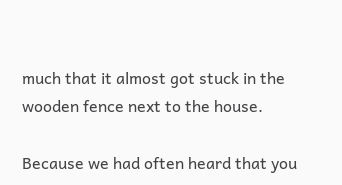much that it almost got stuck in the wooden fence next to the house.

Because we had often heard that you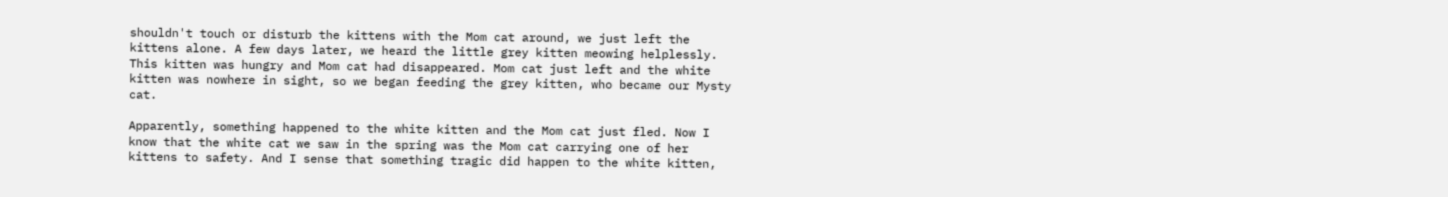shouldn't touch or disturb the kittens with the Mom cat around, we just left the kittens alone. A few days later, we heard the little grey kitten meowing helplessly. This kitten was hungry and Mom cat had disappeared. Mom cat just left and the white kitten was nowhere in sight, so we began feeding the grey kitten, who became our Mysty cat.

Apparently, something happened to the white kitten and the Mom cat just fled. Now I know that the white cat we saw in the spring was the Mom cat carrying one of her kittens to safety. And I sense that something tragic did happen to the white kitten,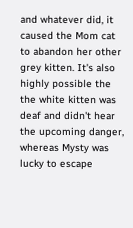and whatever did, it caused the Mom cat to abandon her other grey kitten. It's also highly possible the the white kitten was deaf and didn't hear the upcoming danger, whereas Mysty was lucky to escape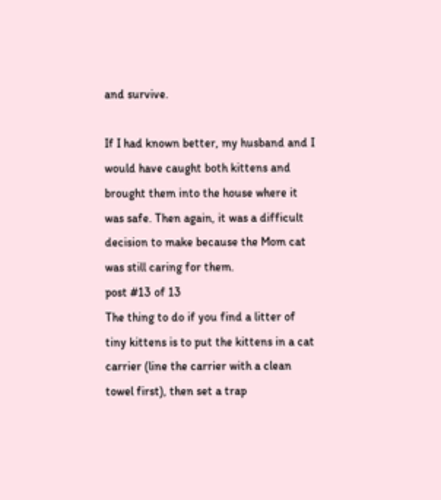and survive.

If I had known better, my husband and I would have caught both kittens and brought them into the house where it was safe. Then again, it was a difficult decision to make because the Mom cat was still caring for them.
post #13 of 13
The thing to do if you find a litter of tiny kittens is to put the kittens in a cat carrier (line the carrier with a clean towel first), then set a trap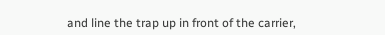and line the trap up in front of the carrier,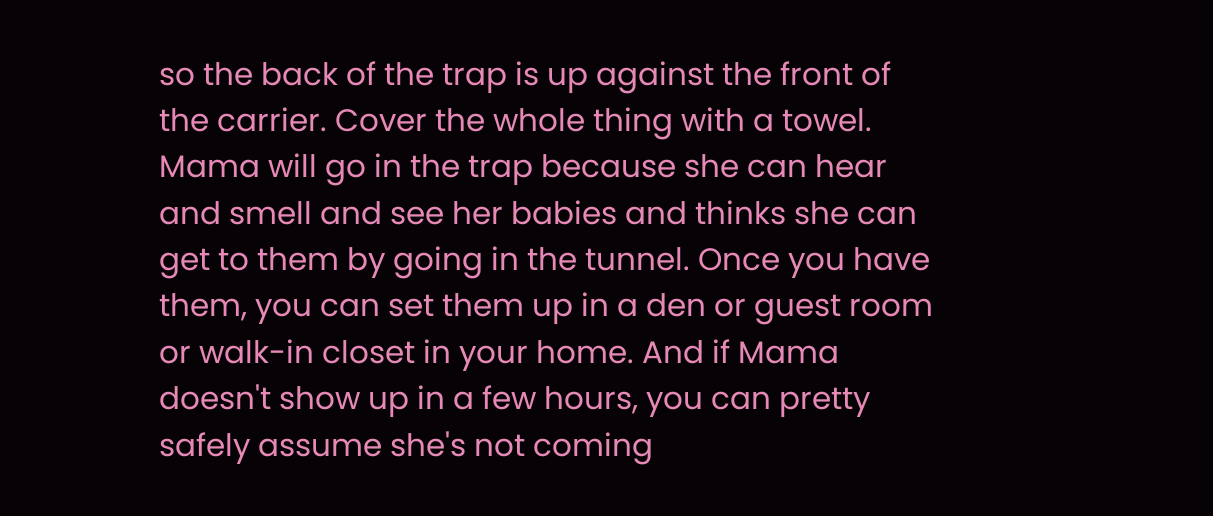so the back of the trap is up against the front of the carrier. Cover the whole thing with a towel. Mama will go in the trap because she can hear and smell and see her babies and thinks she can get to them by going in the tunnel. Once you have them, you can set them up in a den or guest room or walk-in closet in your home. And if Mama doesn't show up in a few hours, you can pretty safely assume she's not coming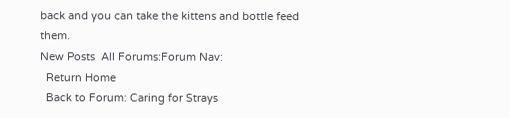back and you can take the kittens and bottle feed them.
New Posts  All Forums:Forum Nav:
  Return Home
  Back to Forum: Caring for Strays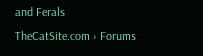and Ferals
TheCatSite.com › Forums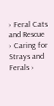› Feral Cats and Rescue › Caring for Strays and Ferals ›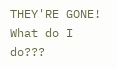THEY'RE GONE! What do I do???